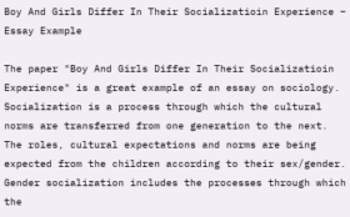Boy And Girls Differ In Their Socializatioin Experience – Essay Example

The paper "Boy And Girls Differ In Their Socializatioin Experience" is a great example of an essay on sociology.
Socialization is a process through which the cultural norms are transferred from one generation to the next. The roles, cultural expectations and norms are being expected from the children according to their sex/gender. Gender socialization includes the processes through which the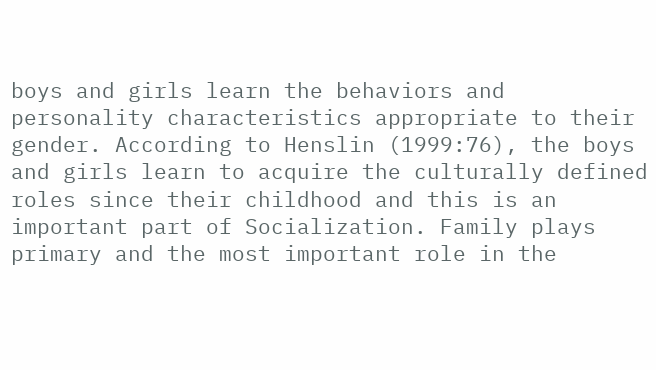boys and girls learn the behaviors and personality characteristics appropriate to their gender. According to Henslin (1999:76), the boys and girls learn to acquire the culturally defined roles since their childhood and this is an important part of Socialization. Family plays primary and the most important role in the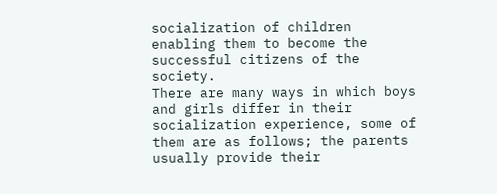socialization of children enabling them to become the successful citizens of the society.
There are many ways in which boys and girls differ in their socialization experience, some of them are as follows; the parents usually provide their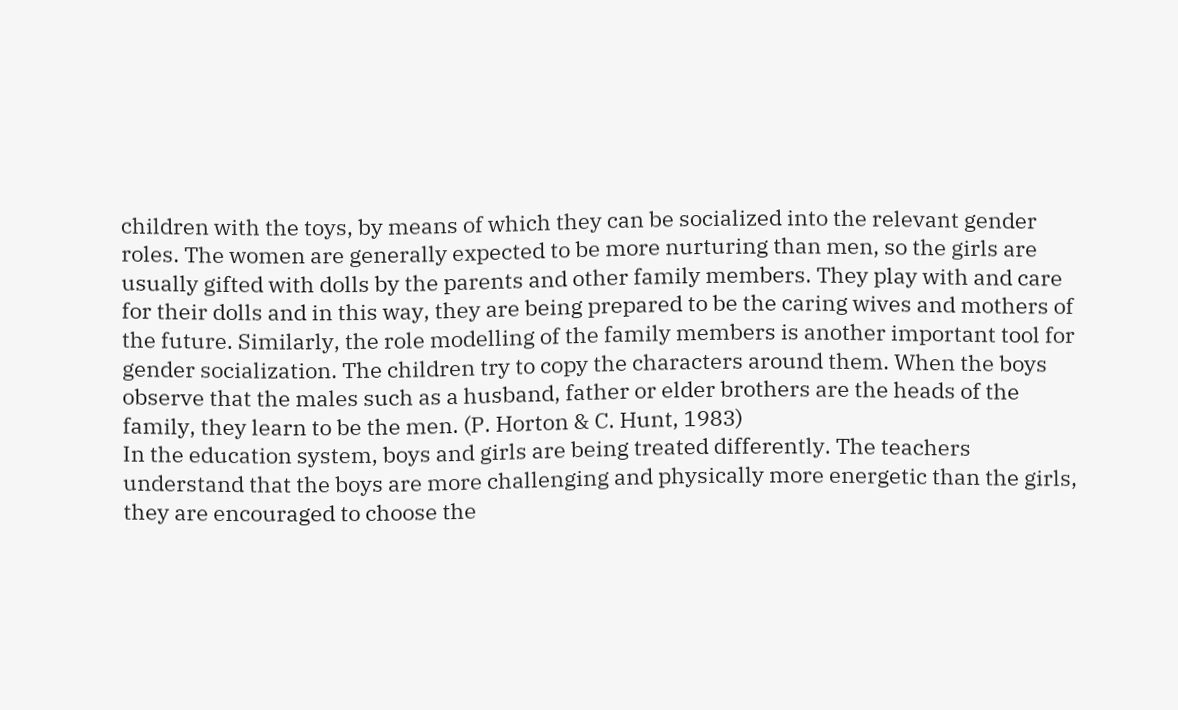children with the toys, by means of which they can be socialized into the relevant gender roles. The women are generally expected to be more nurturing than men, so the girls are usually gifted with dolls by the parents and other family members. They play with and care for their dolls and in this way, they are being prepared to be the caring wives and mothers of the future. Similarly, the role modelling of the family members is another important tool for gender socialization. The children try to copy the characters around them. When the boys observe that the males such as a husband, father or elder brothers are the heads of the family, they learn to be the men. (P. Horton & C. Hunt, 1983)
In the education system, boys and girls are being treated differently. The teachers understand that the boys are more challenging and physically more energetic than the girls, they are encouraged to choose the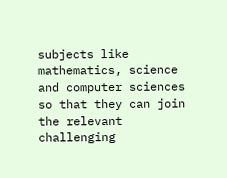subjects like mathematics, science and computer sciences so that they can join the relevant challenging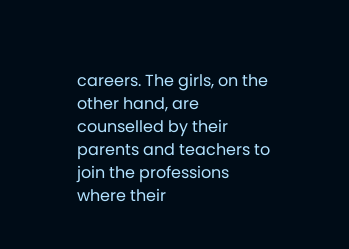careers. The girls, on the other hand, are counselled by their parents and teachers to join the professions where their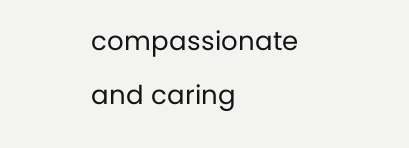compassionate and caring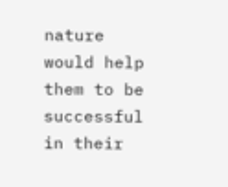nature would help them to be successful in their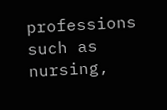professions such as nursing,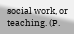social work, or teaching. (P.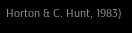Horton & C. Hunt, 1983)